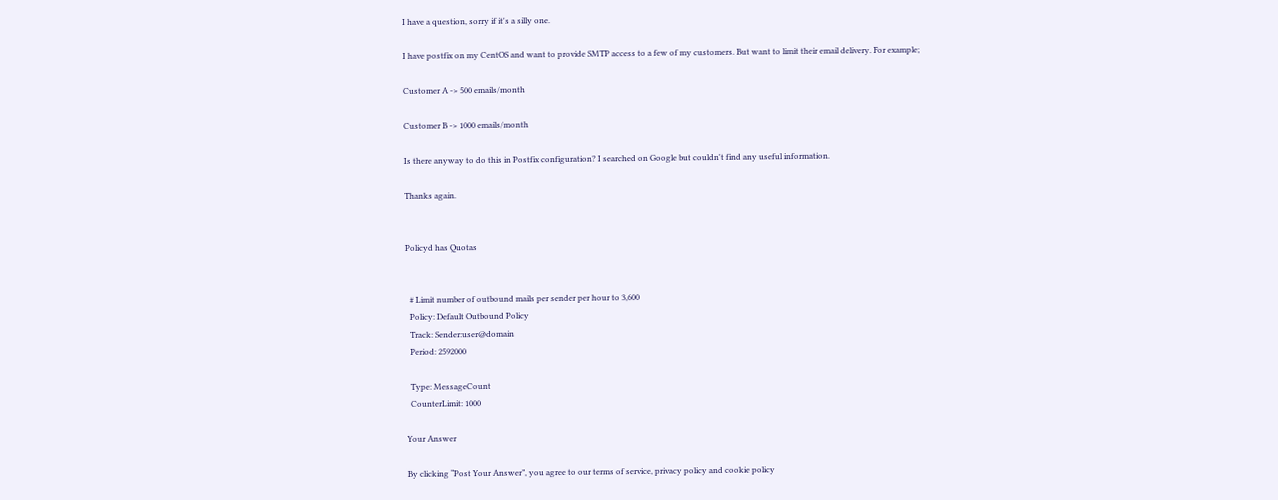I have a question, sorry if it's a silly one.

I have postfix on my CentOS and want to provide SMTP access to a few of my customers. But want to limit their email delivery. For example;

Customer A -> 500 emails/month

Customer B -> 1000 emails/month

Is there anyway to do this in Postfix configuration? I searched on Google but couldn't find any useful information.

Thanks again.


Policyd has Quotas


  # Limit number of outbound mails per sender per hour to 3,600
  Policy: Default Outbound Policy
  Track: Sender:user@domain
  Period: 2592000

  Type: MessageCount
  CounterLimit: 1000

Your Answer

By clicking “Post Your Answer”, you agree to our terms of service, privacy policy and cookie policy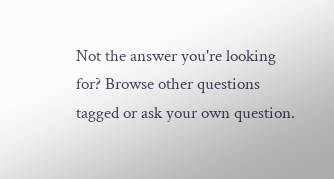Not the answer you're looking for? Browse other questions tagged or ask your own question.